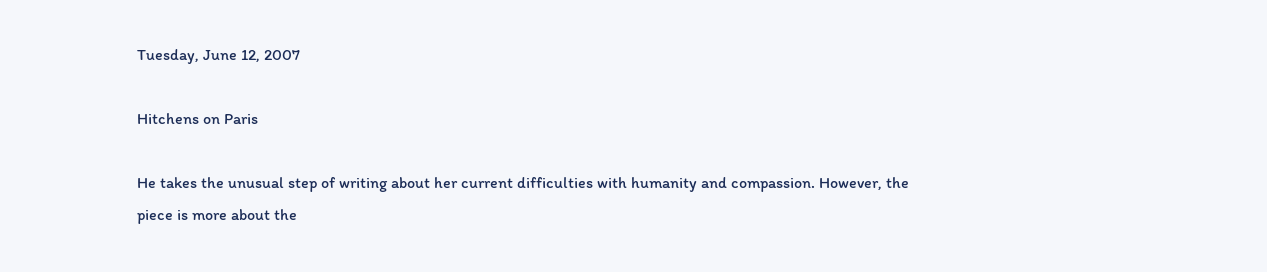Tuesday, June 12, 2007

Hitchens on Paris

He takes the unusual step of writing about her current difficulties with humanity and compassion. However, the piece is more about the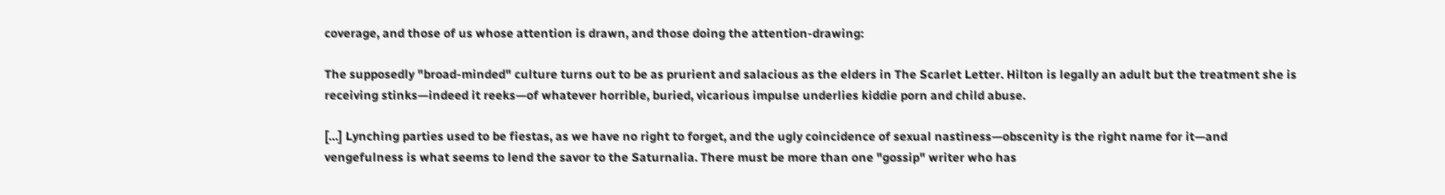coverage, and those of us whose attention is drawn, and those doing the attention-drawing:

The supposedly "broad-minded" culture turns out to be as prurient and salacious as the elders in The Scarlet Letter. Hilton is legally an adult but the treatment she is receiving stinks—indeed it reeks—of whatever horrible, buried, vicarious impulse underlies kiddie porn and child abuse.

[…] Lynching parties used to be fiestas, as we have no right to forget, and the ugly coincidence of sexual nastiness—obscenity is the right name for it—and vengefulness is what seems to lend the savor to the Saturnalia. There must be more than one "gossip" writer who has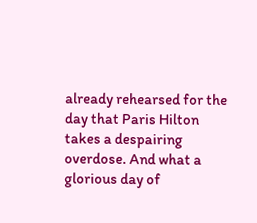already rehearsed for the day that Paris Hilton takes a despairing overdose. And what a glorious day of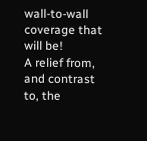wall-to-wall coverage that will be!
A relief from, and contrast to, the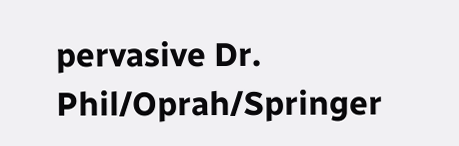pervasive Dr. Phil/Oprah/Springer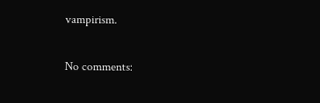vampirism.

No comments: